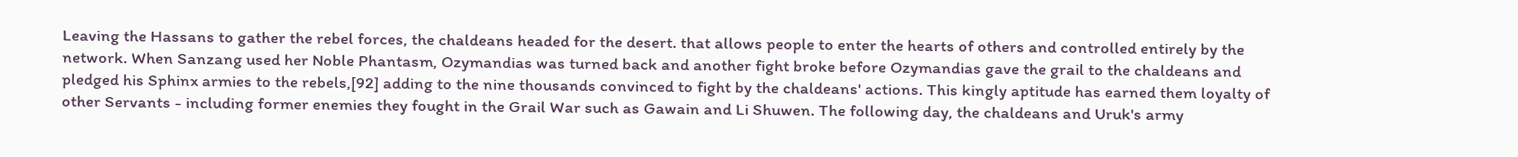Leaving the Hassans to gather the rebel forces, the chaldeans headed for the desert. that allows people to enter the hearts of others and controlled entirely by the network. When Sanzang used her Noble Phantasm, Ozymandias was turned back and another fight broke before Ozymandias gave the grail to the chaldeans and pledged his Sphinx armies to the rebels,[92] adding to the nine thousands convinced to fight by the chaldeans' actions. This kingly aptitude has earned them loyalty of other Servants - including former enemies they fought in the Grail War such as Gawain and Li Shuwen. The following day, the chaldeans and Uruk's army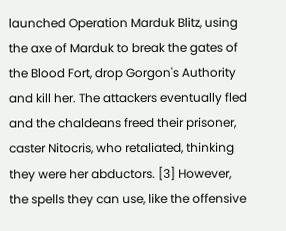launched Operation Marduk Blitz, using the axe of Marduk to break the gates of the Blood Fort, drop Gorgon's Authority and kill her. The attackers eventually fled and the chaldeans freed their prisoner, caster Nitocris, who retaliated, thinking they were her abductors. [3] However, the spells they can use, like the offensive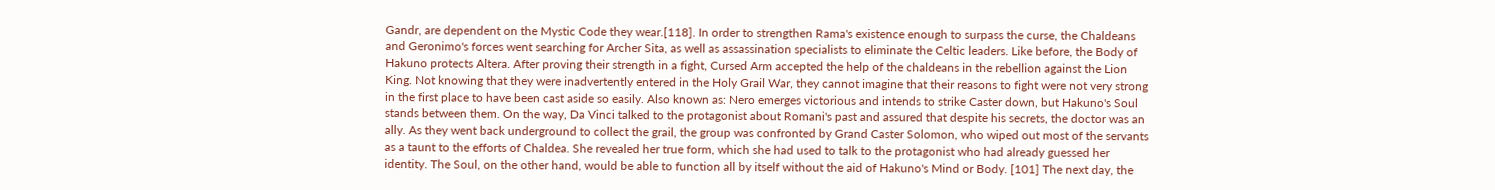Gandr, are dependent on the Mystic Code they wear.[118]. In order to strengthen Rama's existence enough to surpass the curse, the Chaldeans and Geronimo's forces went searching for Archer Sita, as well as assassination specialists to eliminate the Celtic leaders. Like before, the Body of Hakuno protects Altera. After proving their strength in a fight, Cursed Arm accepted the help of the chaldeans in the rebellion against the Lion King. Not knowing that they were inadvertently entered in the Holy Grail War, they cannot imagine that their reasons to fight were not very strong in the first place to have been cast aside so easily. Also known as: Nero emerges victorious and intends to strike Caster down, but Hakuno's Soul stands between them. On the way, Da Vinci talked to the protagonist about Romani's past and assured that despite his secrets, the doctor was an ally. As they went back underground to collect the grail, the group was confronted by Grand Caster Solomon, who wiped out most of the servants as a taunt to the efforts of Chaldea. She revealed her true form, which she had used to talk to the protagonist who had already guessed her identity. The Soul, on the other hand, would be able to function all by itself without the aid of Hakuno's Mind or Body. [101] The next day, the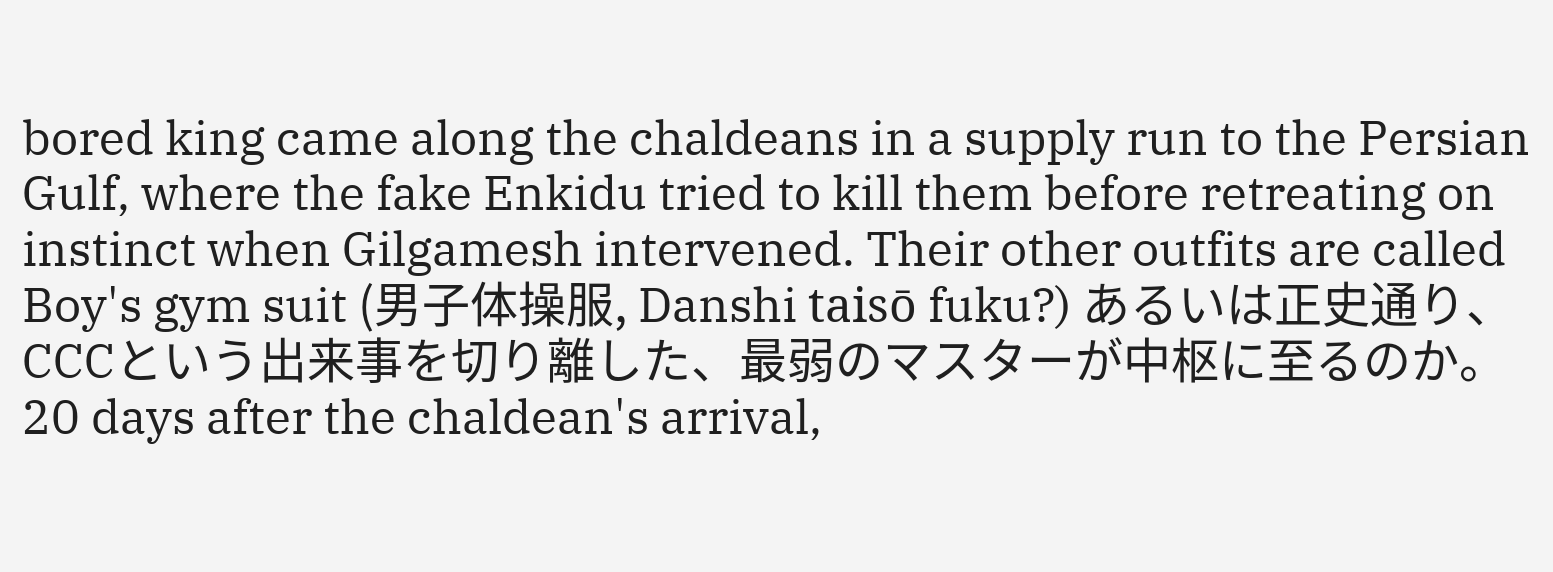bored king came along the chaldeans in a supply run to the Persian Gulf, where the fake Enkidu tried to kill them before retreating on instinct when Gilgamesh intervened. Their other outfits are called Boy's gym suit (男子体操服, Danshi taisō fuku?) あるいは正史通り、CCCという出来事を切り離した、最弱のマスターが中枢に至るのか。 20 days after the chaldean's arrival,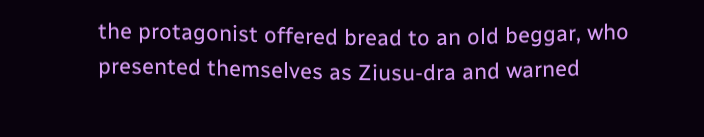the protagonist offered bread to an old beggar, who presented themselves as Ziusu-dra and warned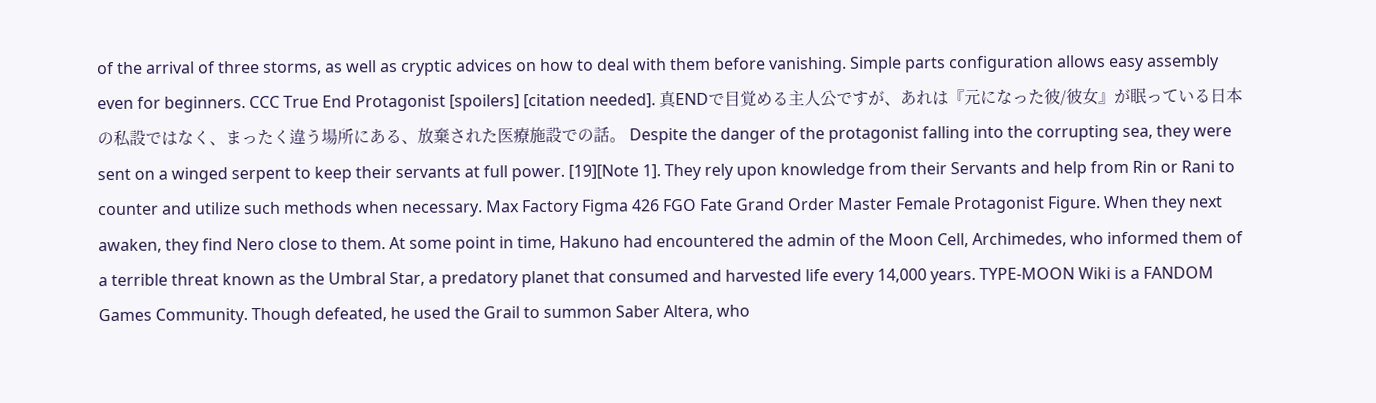of the arrival of three storms, as well as cryptic advices on how to deal with them before vanishing. Simple parts configuration allows easy assembly even for beginners. CCC True End Protagonist [spoilers] [citation needed]. 真ENDで目覚める主人公ですが、あれは『元になった彼/彼女』が眠っている日本の私設ではなく、まったく違う場所にある、放棄された医療施設での話。 Despite the danger of the protagonist falling into the corrupting sea, they were sent on a winged serpent to keep their servants at full power. [19][Note 1]. They rely upon knowledge from their Servants and help from Rin or Rani to counter and utilize such methods when necessary. Max Factory Figma 426 FGO Fate Grand Order Master Female Protagonist Figure. When they next awaken, they find Nero close to them. At some point in time, Hakuno had encountered the admin of the Moon Cell, Archimedes, who informed them of a terrible threat known as the Umbral Star, a predatory planet that consumed and harvested life every 14,000 years. TYPE-MOON Wiki is a FANDOM Games Community. Though defeated, he used the Grail to summon Saber Altera, who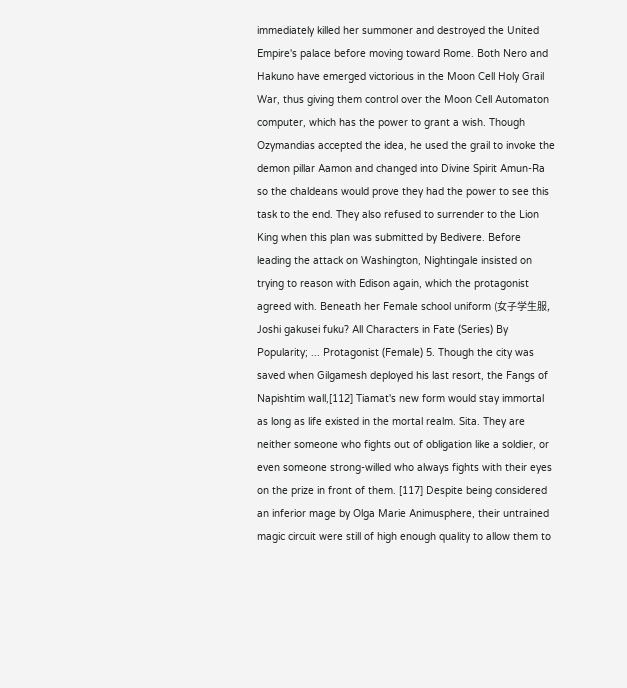immediately killed her summoner and destroyed the United Empire's palace before moving toward Rome. Both Nero and Hakuno have emerged victorious in the Moon Cell Holy Grail War, thus giving them control over the Moon Cell Automaton computer, which has the power to grant a wish. Though Ozymandias accepted the idea, he used the grail to invoke the demon pillar Aamon and changed into Divine Spirit Amun-Ra so the chaldeans would prove they had the power to see this task to the end. They also refused to surrender to the Lion King when this plan was submitted by Bedivere. Before leading the attack on Washington, Nightingale insisted on trying to reason with Edison again, which the protagonist agreed with. Beneath her Female school uniform (女子学生服, Joshi gakusei fuku? All Characters in Fate (Series) By Popularity; ... Protagonist (Female) 5. Though the city was saved when Gilgamesh deployed his last resort, the Fangs of Napishtim wall,[112] Tiamat's new form would stay immortal as long as life existed in the mortal realm. Sita. They are neither someone who fights out of obligation like a soldier, or even someone strong-willed who always fights with their eyes on the prize in front of them. [117] Despite being considered an inferior mage by Olga Marie Animusphere, their untrained magic circuit were still of high enough quality to allow them to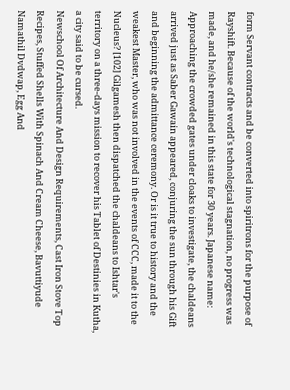form Servant contracts and be converted into spiritrons for the purpose of Rayshift. Because of the world's technological stagnation, no progress was made, and he/she remained in this state for 30 years. Japanese name: Approaching the crowded gates under cloaks to investigate, the chaldeans arrived just as Saber Gawain appeared, conjuring the sun through his Gift and beginning the admittance ceremony. Or is it true to history and the weakest Master, who was not involved in the events of CCC, made it to the Nucleus? [102] Gilgamesh then dispatched the chaldeans to Ishtar's territory on a three-days mission to recover his Tablet of Destinies in Kutha, a city said to be cursed.
Newschool Of Architecture And Design Requirements, Cast Iron Stove Top Recipes, Stuffed Shells With Spinach And Cream Cheese, Bavuttiyude Namathil Dvdwap, Egg And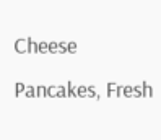Cheese Pancakes, Fresh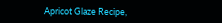Apricot Glaze Recipe,